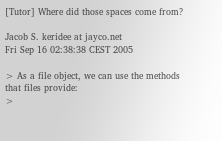[Tutor] Where did those spaces come from?

Jacob S. keridee at jayco.net
Fri Sep 16 02:38:38 CEST 2005

> As a file object, we can use the methods that files provide:
>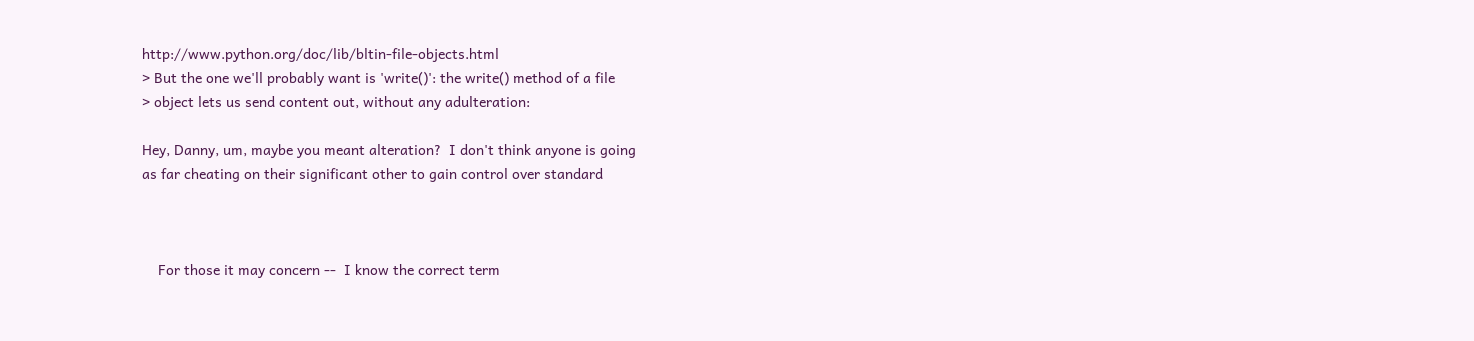http://www.python.org/doc/lib/bltin-file-objects.html
> But the one we'll probably want is 'write()': the write() method of a file
> object lets us send content out, without any adulteration:

Hey, Danny, um, maybe you meant alteration?  I don't think anyone is going
as far cheating on their significant other to gain control over standard



    For those it may concern --  I know the correct term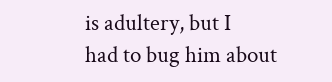is adultery, but I
had to bug him about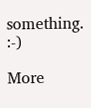something. :-)

More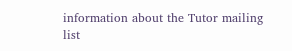information about the Tutor mailing list